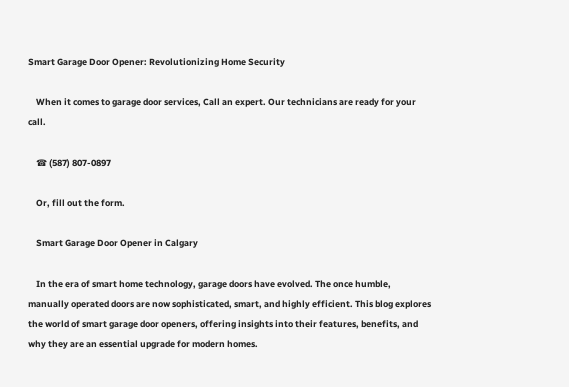Smart Garage Door Opener: Revolutionizing Home Security

    When it comes to garage door services, Call an expert. Our technicians are ready for your call.

    ☎ (587) 807-0897

    Or, fill out the form.

    Smart Garage Door Opener in Calgary

    In the era of smart home technology, garage doors have evolved. The once humble, manually operated doors are now sophisticated, smart, and highly efficient. This blog explores the world of smart garage door openers, offering insights into their features, benefits, and why they are an essential upgrade for modern homes.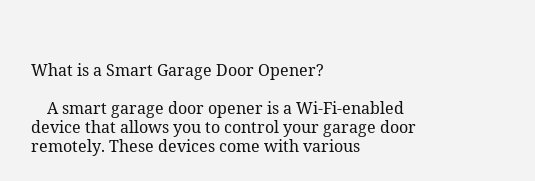What is a Smart Garage Door Opener?

    A smart garage door opener is a Wi-Fi-enabled device that allows you to control your garage door remotely. These devices come with various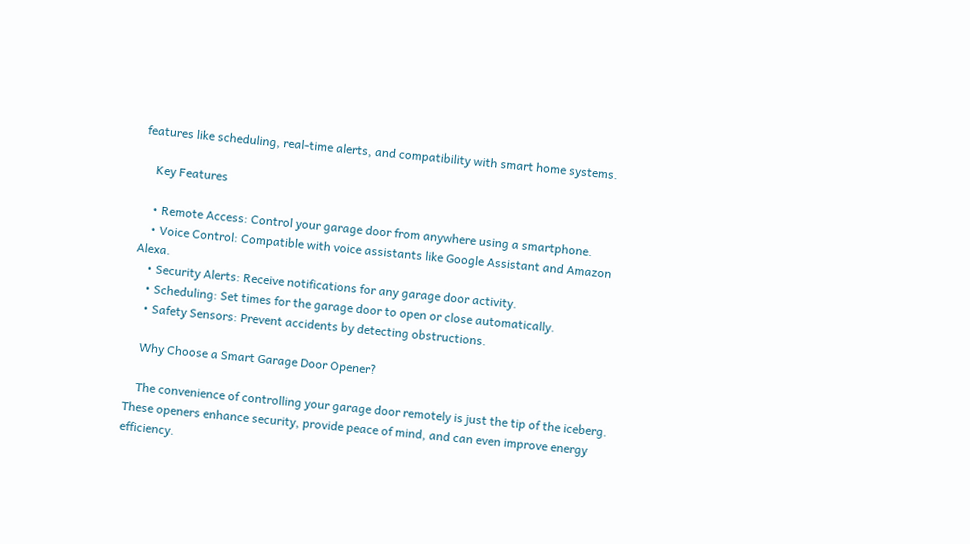features like scheduling, real-time alerts, and compatibility with smart home systems.

    Key Features

    • Remote Access: Control your garage door from anywhere using a smartphone.
    • Voice Control: Compatible with voice assistants like Google Assistant and Amazon Alexa.
    • Security Alerts: Receive notifications for any garage door activity.
    • Scheduling: Set times for the garage door to open or close automatically.
    • Safety Sensors: Prevent accidents by detecting obstructions.

    Why Choose a Smart Garage Door Opener?

    The convenience of controlling your garage door remotely is just the tip of the iceberg. These openers enhance security, provide peace of mind, and can even improve energy efficiency.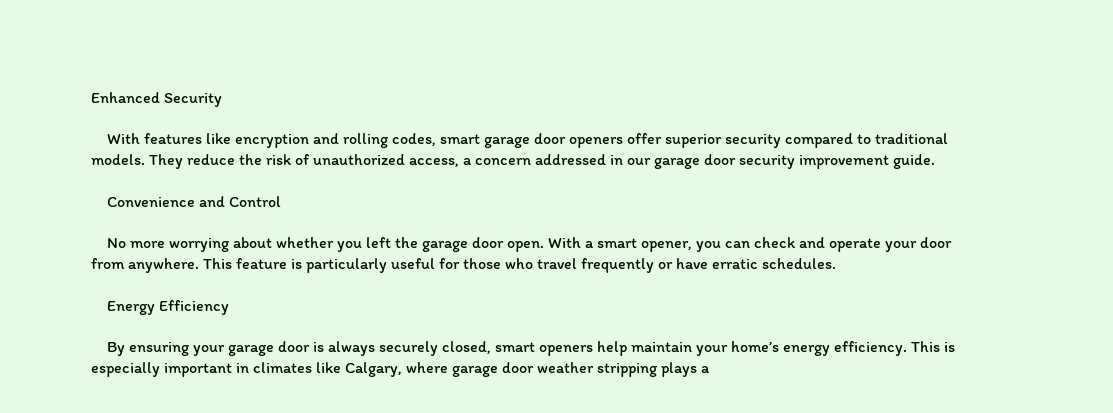Enhanced Security

    With features like encryption and rolling codes, smart garage door openers offer superior security compared to traditional models. They reduce the risk of unauthorized access, a concern addressed in our garage door security improvement guide.

    Convenience and Control

    No more worrying about whether you left the garage door open. With a smart opener, you can check and operate your door from anywhere. This feature is particularly useful for those who travel frequently or have erratic schedules.

    Energy Efficiency

    By ensuring your garage door is always securely closed, smart openers help maintain your home’s energy efficiency. This is especially important in climates like Calgary, where garage door weather stripping plays a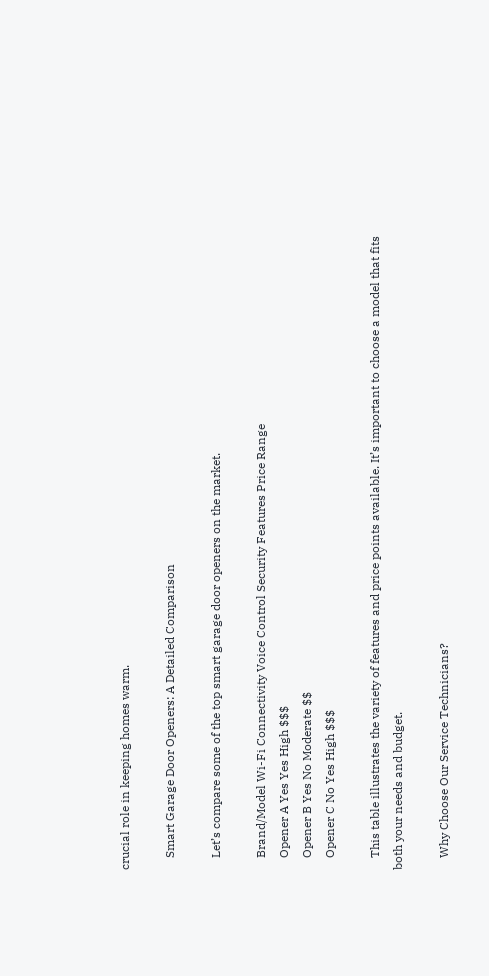crucial role in keeping homes warm.

    Smart Garage Door Openers: A Detailed Comparison

    Let’s compare some of the top smart garage door openers on the market.

    Brand/Model Wi-Fi Connectivity Voice Control Security Features Price Range
    Opener A Yes Yes High $$$
    Opener B Yes No Moderate $$
    Opener C No Yes High $$$

    This table illustrates the variety of features and price points available. It’s important to choose a model that fits both your needs and budget.

    Why Choose Our Service Technicians?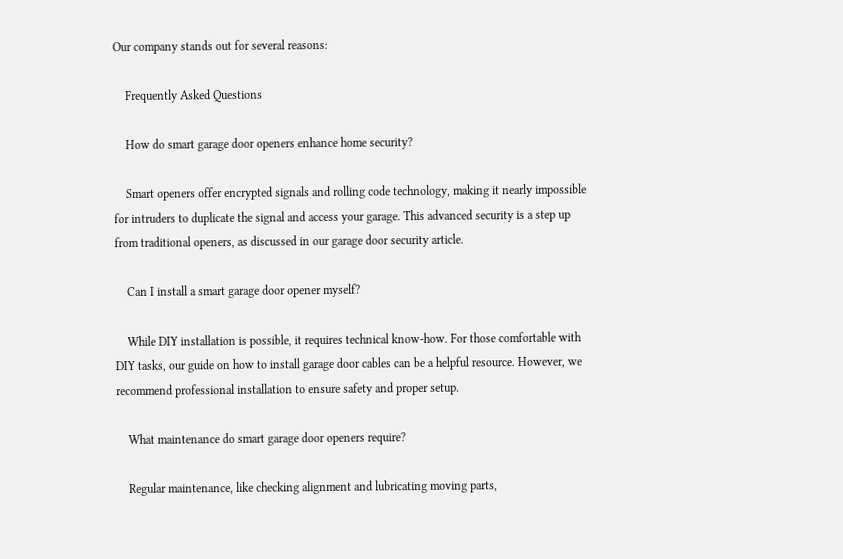Our company stands out for several reasons:

    Frequently Asked Questions

    How do smart garage door openers enhance home security?

    Smart openers offer encrypted signals and rolling code technology, making it nearly impossible for intruders to duplicate the signal and access your garage. This advanced security is a step up from traditional openers, as discussed in our garage door security article.

    Can I install a smart garage door opener myself?

    While DIY installation is possible, it requires technical know-how. For those comfortable with DIY tasks, our guide on how to install garage door cables can be a helpful resource. However, we recommend professional installation to ensure safety and proper setup.

    What maintenance do smart garage door openers require?

    Regular maintenance, like checking alignment and lubricating moving parts,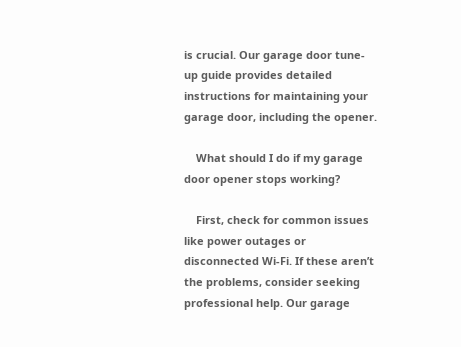is crucial. Our garage door tune-up guide provides detailed instructions for maintaining your garage door, including the opener.

    What should I do if my garage door opener stops working?

    First, check for common issues like power outages or disconnected Wi-Fi. If these aren’t the problems, consider seeking professional help. Our garage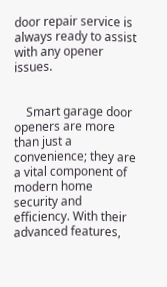door repair service is always ready to assist with any opener issues.


    Smart garage door openers are more than just a convenience; they are a vital component of modern home security and efficiency. With their advanced features,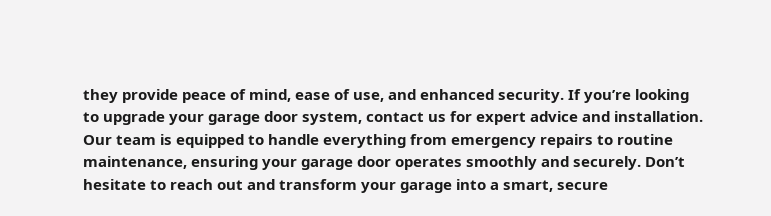they provide peace of mind, ease of use, and enhanced security. If you’re looking to upgrade your garage door system, contact us for expert advice and installation. Our team is equipped to handle everything from emergency repairs to routine maintenance, ensuring your garage door operates smoothly and securely. Don’t hesitate to reach out and transform your garage into a smart, secure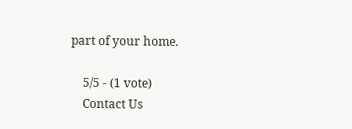part of your home.

    5/5 - (1 vote)
    Contact Us